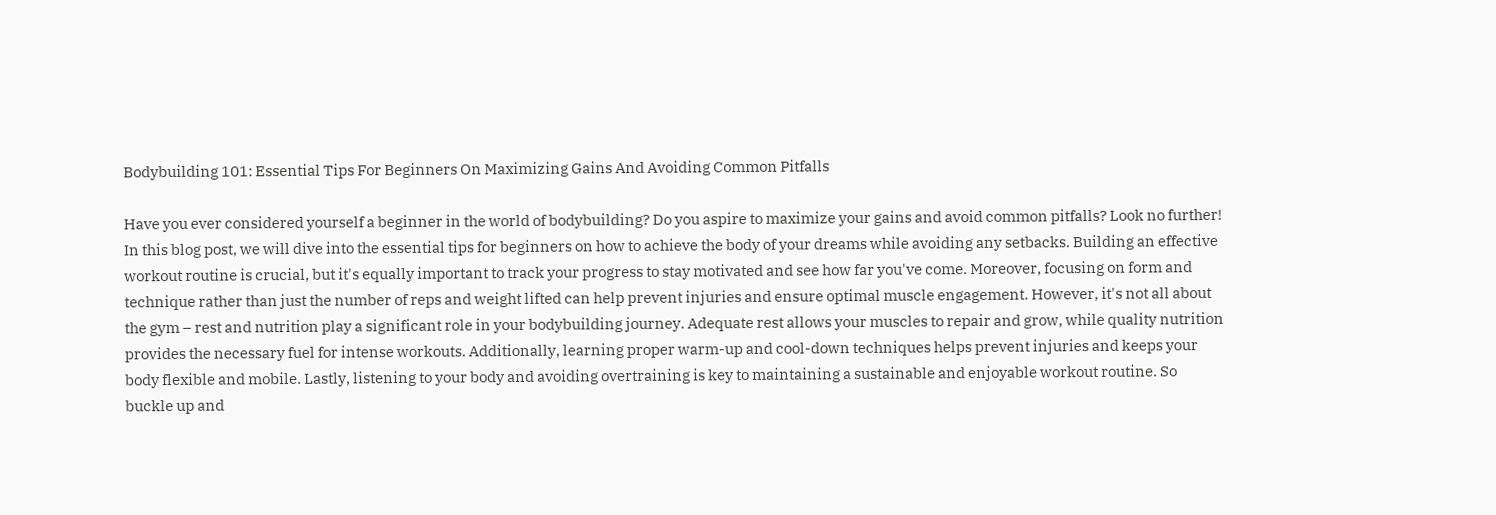Bodybuilding 101: Essential Tips For Beginners On Maximizing Gains And Avoiding Common Pitfalls

Have you ever considered yourself a beginner in the world of bodybuilding? Do you aspire to maximize your gains and avoid common pitfalls? Look no further! In this blog post, we will dive into the essential tips for beginners on how to achieve the body of your dreams while avoiding any setbacks. Building an effective workout routine is crucial, but it's equally important to track your progress to stay motivated and see how far you've come. Moreover, focusing on form and technique rather than just the number of reps and weight lifted can help prevent injuries and ensure optimal muscle engagement. However, it's not all about the gym – rest and nutrition play a significant role in your bodybuilding journey. Adequate rest allows your muscles to repair and grow, while quality nutrition provides the necessary fuel for intense workouts. Additionally, learning proper warm-up and cool-down techniques helps prevent injuries and keeps your body flexible and mobile. Lastly, listening to your body and avoiding overtraining is key to maintaining a sustainable and enjoyable workout routine. So buckle up and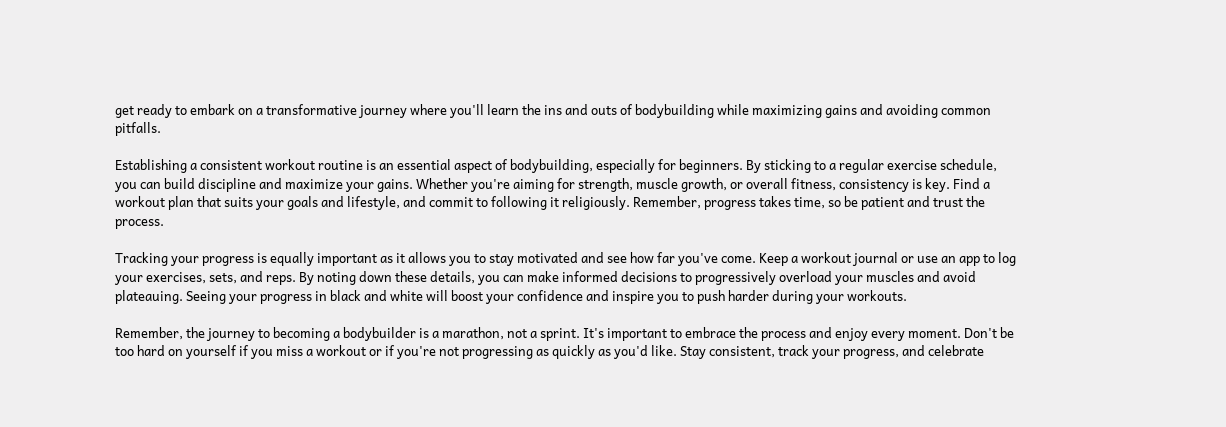get ready to embark on a transformative journey where you'll learn the ins and outs of bodybuilding while maximizing gains and avoiding common pitfalls.

Establishing a consistent workout routine is an essential aspect of bodybuilding, especially for beginners. By sticking to a regular exercise schedule, you can build discipline and maximize your gains. Whether you're aiming for strength, muscle growth, or overall fitness, consistency is key. Find a workout plan that suits your goals and lifestyle, and commit to following it religiously. Remember, progress takes time, so be patient and trust the process.

Tracking your progress is equally important as it allows you to stay motivated and see how far you've come. Keep a workout journal or use an app to log your exercises, sets, and reps. By noting down these details, you can make informed decisions to progressively overload your muscles and avoid plateauing. Seeing your progress in black and white will boost your confidence and inspire you to push harder during your workouts.

Remember, the journey to becoming a bodybuilder is a marathon, not a sprint. It's important to embrace the process and enjoy every moment. Don't be too hard on yourself if you miss a workout or if you're not progressing as quickly as you'd like. Stay consistent, track your progress, and celebrate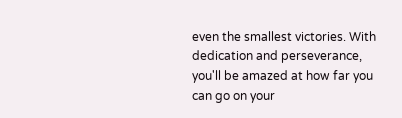even the smallest victories. With dedication and perseverance, you'll be amazed at how far you can go on your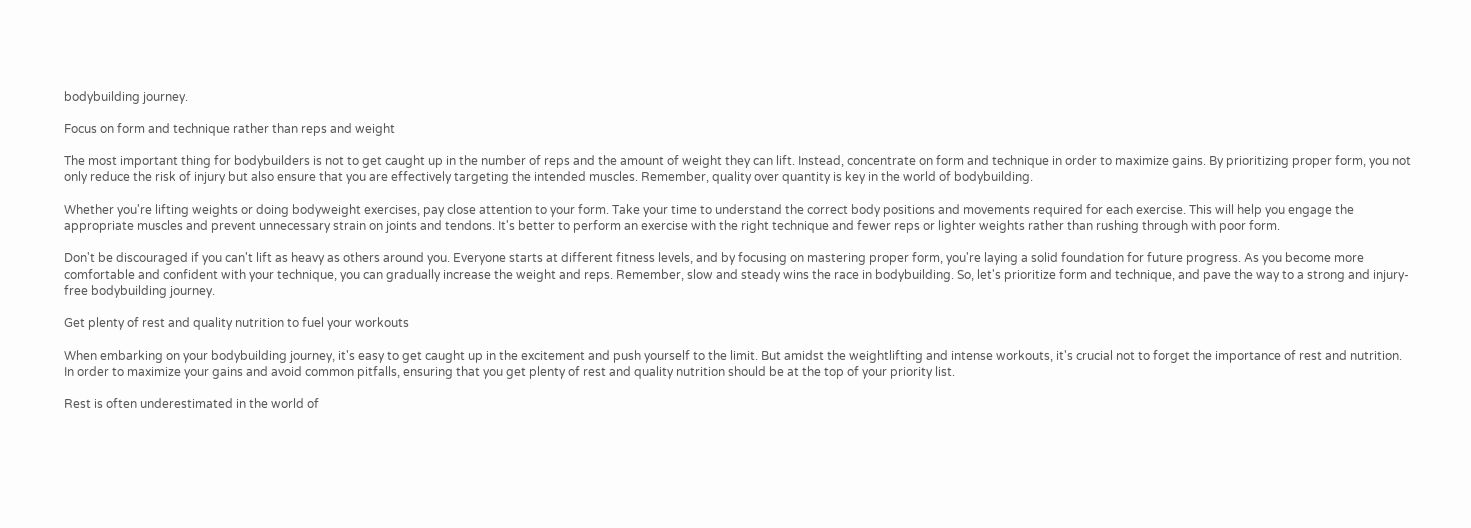bodybuilding journey.

Focus on form and technique rather than reps and weight

The most important thing for bodybuilders is not to get caught up in the number of reps and the amount of weight they can lift. Instead, concentrate on form and technique in order to maximize gains. By prioritizing proper form, you not only reduce the risk of injury but also ensure that you are effectively targeting the intended muscles. Remember, quality over quantity is key in the world of bodybuilding.

Whether you're lifting weights or doing bodyweight exercises, pay close attention to your form. Take your time to understand the correct body positions and movements required for each exercise. This will help you engage the appropriate muscles and prevent unnecessary strain on joints and tendons. It's better to perform an exercise with the right technique and fewer reps or lighter weights rather than rushing through with poor form.

Don't be discouraged if you can't lift as heavy as others around you. Everyone starts at different fitness levels, and by focusing on mastering proper form, you're laying a solid foundation for future progress. As you become more comfortable and confident with your technique, you can gradually increase the weight and reps. Remember, slow and steady wins the race in bodybuilding. So, let's prioritize form and technique, and pave the way to a strong and injury-free bodybuilding journey.

Get plenty of rest and quality nutrition to fuel your workouts

When embarking on your bodybuilding journey, it's easy to get caught up in the excitement and push yourself to the limit. But amidst the weightlifting and intense workouts, it's crucial not to forget the importance of rest and nutrition. In order to maximize your gains and avoid common pitfalls, ensuring that you get plenty of rest and quality nutrition should be at the top of your priority list.

Rest is often underestimated in the world of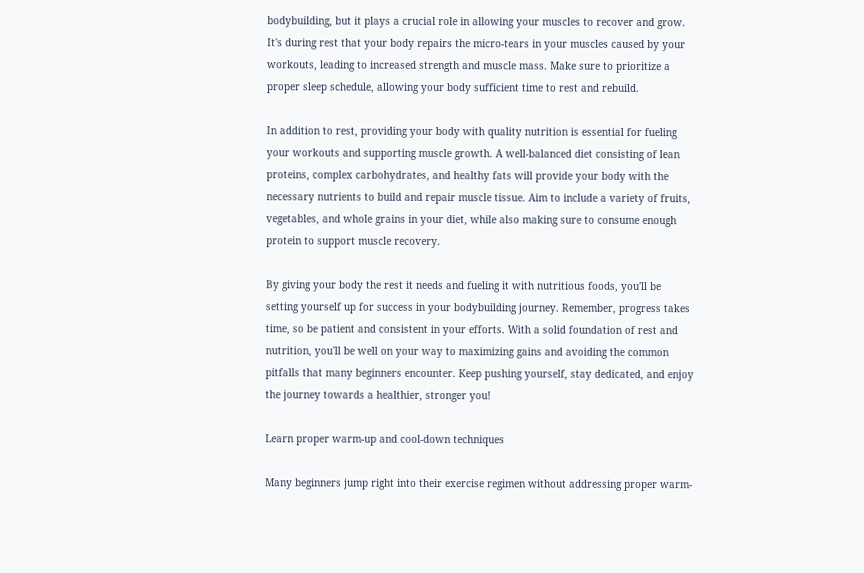bodybuilding, but it plays a crucial role in allowing your muscles to recover and grow. It's during rest that your body repairs the micro-tears in your muscles caused by your workouts, leading to increased strength and muscle mass. Make sure to prioritize a proper sleep schedule, allowing your body sufficient time to rest and rebuild.

In addition to rest, providing your body with quality nutrition is essential for fueling your workouts and supporting muscle growth. A well-balanced diet consisting of lean proteins, complex carbohydrates, and healthy fats will provide your body with the necessary nutrients to build and repair muscle tissue. Aim to include a variety of fruits, vegetables, and whole grains in your diet, while also making sure to consume enough protein to support muscle recovery.

By giving your body the rest it needs and fueling it with nutritious foods, you'll be setting yourself up for success in your bodybuilding journey. Remember, progress takes time, so be patient and consistent in your efforts. With a solid foundation of rest and nutrition, you'll be well on your way to maximizing gains and avoiding the common pitfalls that many beginners encounter. Keep pushing yourself, stay dedicated, and enjoy the journey towards a healthier, stronger you!

Learn proper warm-up and cool-down techniques

Many beginners jump right into their exercise regimen without addressing proper warm-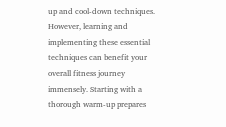up and cool-down techniques. However, learning and implementing these essential techniques can benefit your overall fitness journey immensely. Starting with a thorough warm-up prepares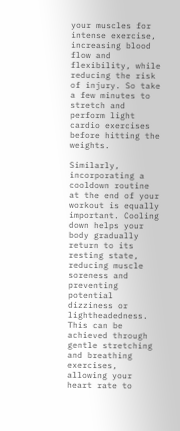your muscles for intense exercise, increasing blood flow and flexibility, while reducing the risk of injury. So take a few minutes to stretch and perform light cardio exercises before hitting the weights.

Similarly, incorporating a cooldown routine at the end of your workout is equally important. Cooling down helps your body gradually return to its resting state, reducing muscle soreness and preventing potential dizziness or lightheadedness. This can be achieved through gentle stretching and breathing exercises, allowing your heart rate to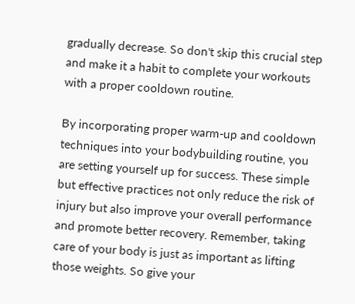gradually decrease. So don't skip this crucial step and make it a habit to complete your workouts with a proper cooldown routine.

By incorporating proper warm-up and cooldown techniques into your bodybuilding routine, you are setting yourself up for success. These simple but effective practices not only reduce the risk of injury but also improve your overall performance and promote better recovery. Remember, taking care of your body is just as important as lifting those weights. So give your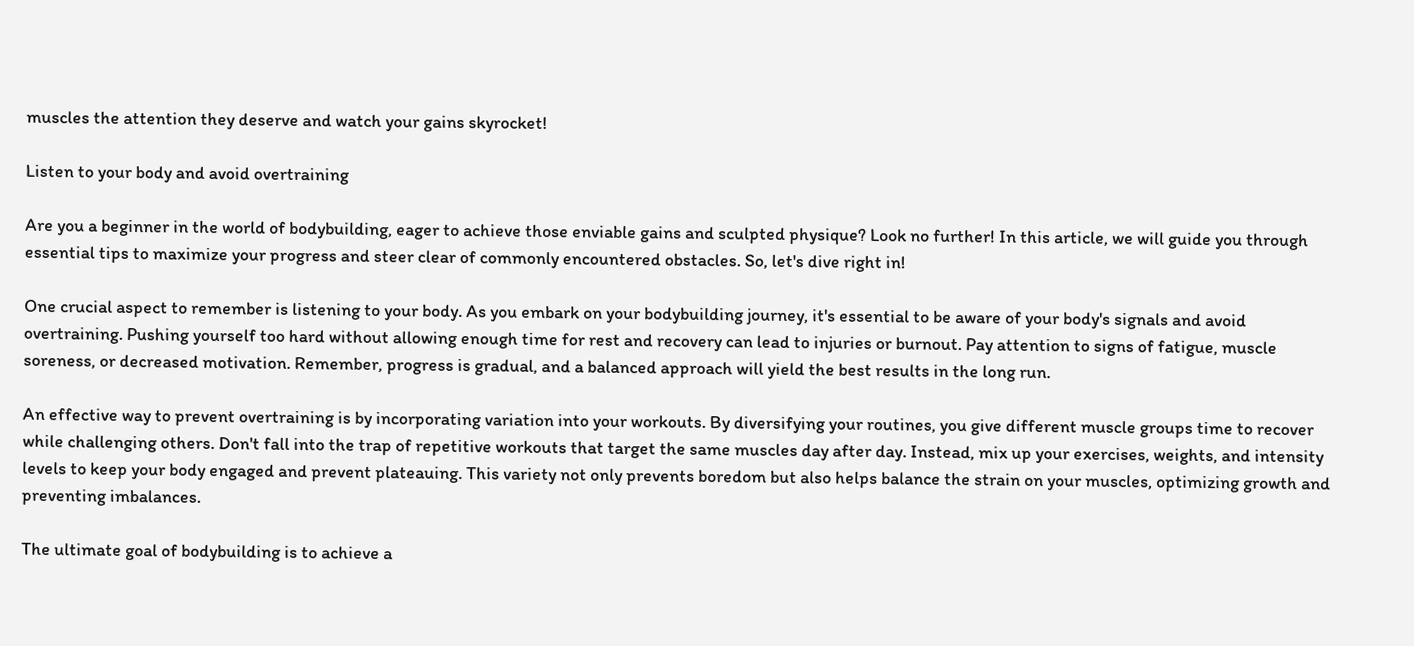muscles the attention they deserve and watch your gains skyrocket!

Listen to your body and avoid overtraining

Are you a beginner in the world of bodybuilding, eager to achieve those enviable gains and sculpted physique? Look no further! In this article, we will guide you through essential tips to maximize your progress and steer clear of commonly encountered obstacles. So, let's dive right in!

One crucial aspect to remember is listening to your body. As you embark on your bodybuilding journey, it's essential to be aware of your body's signals and avoid overtraining. Pushing yourself too hard without allowing enough time for rest and recovery can lead to injuries or burnout. Pay attention to signs of fatigue, muscle soreness, or decreased motivation. Remember, progress is gradual, and a balanced approach will yield the best results in the long run.

An effective way to prevent overtraining is by incorporating variation into your workouts. By diversifying your routines, you give different muscle groups time to recover while challenging others. Don't fall into the trap of repetitive workouts that target the same muscles day after day. Instead, mix up your exercises, weights, and intensity levels to keep your body engaged and prevent plateauing. This variety not only prevents boredom but also helps balance the strain on your muscles, optimizing growth and preventing imbalances.

The ultimate goal of bodybuilding is to achieve a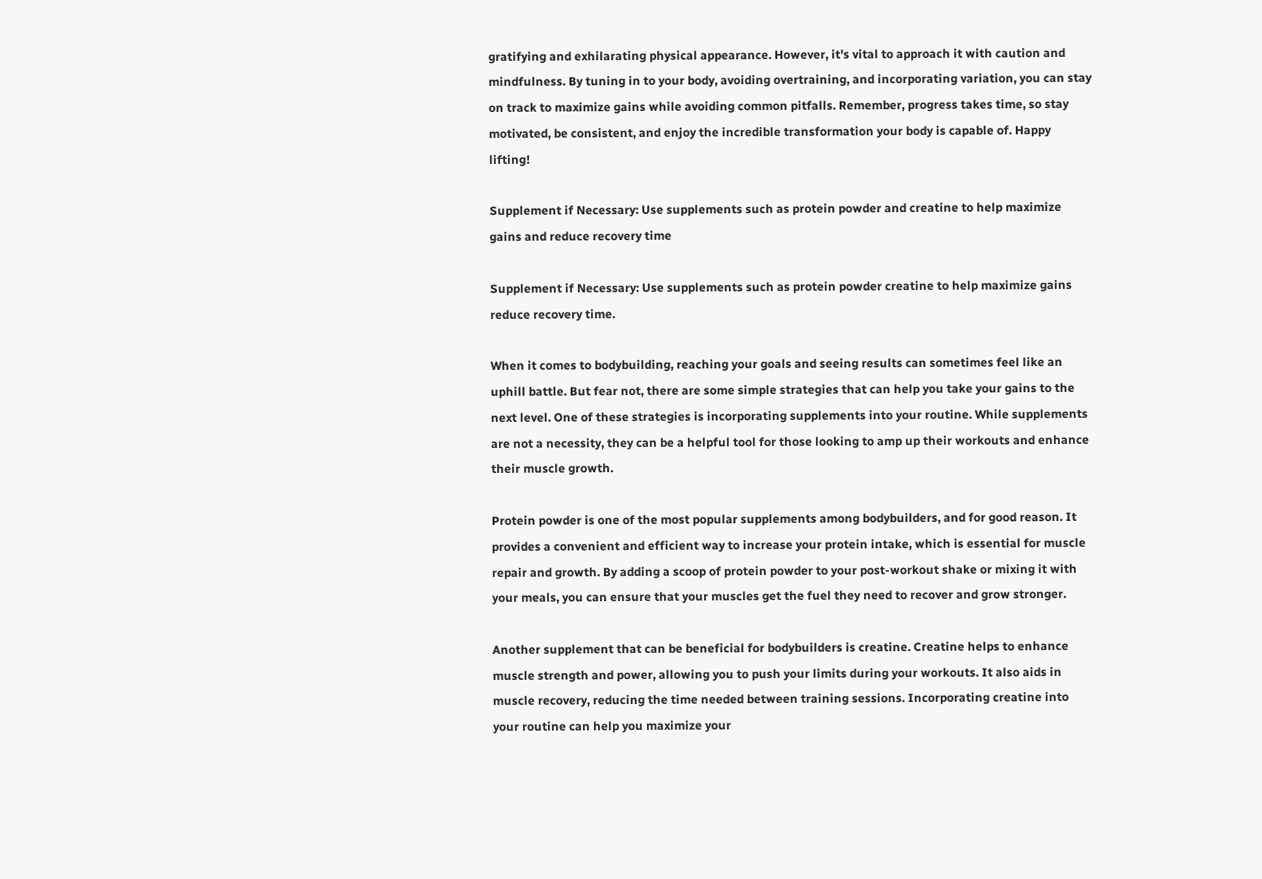gratifying and exhilarating physical appearance. However, it's vital to approach it with caution and mindfulness. By tuning in to your body, avoiding overtraining, and incorporating variation, you can stay on track to maximize gains while avoiding common pitfalls. Remember, progress takes time, so stay motivated, be consistent, and enjoy the incredible transformation your body is capable of. Happy lifting!

Supplement if Necessary: Use supplements such as protein powder and creatine to help maximize gains and reduce recovery time

Supplement if Necessary: Use supplements such as protein powder creatine to help maximize gains reduce recovery time.

When it comes to bodybuilding, reaching your goals and seeing results can sometimes feel like an uphill battle. But fear not, there are some simple strategies that can help you take your gains to the next level. One of these strategies is incorporating supplements into your routine. While supplements are not a necessity, they can be a helpful tool for those looking to amp up their workouts and enhance their muscle growth.

Protein powder is one of the most popular supplements among bodybuilders, and for good reason. It provides a convenient and efficient way to increase your protein intake, which is essential for muscle repair and growth. By adding a scoop of protein powder to your post-workout shake or mixing it with your meals, you can ensure that your muscles get the fuel they need to recover and grow stronger.

Another supplement that can be beneficial for bodybuilders is creatine. Creatine helps to enhance muscle strength and power, allowing you to push your limits during your workouts. It also aids in muscle recovery, reducing the time needed between training sessions. Incorporating creatine into your routine can help you maximize your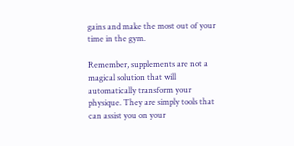gains and make the most out of your time in the gym.

Remember, supplements are not a magical solution that will automatically transform your physique. They are simply tools that can assist you on your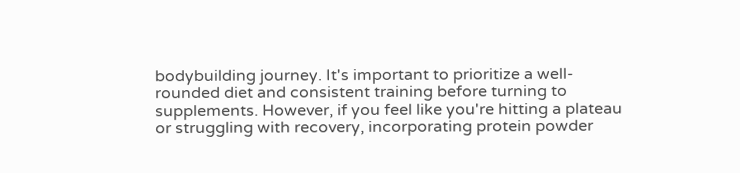bodybuilding journey. It's important to prioritize a well-rounded diet and consistent training before turning to supplements. However, if you feel like you're hitting a plateau or struggling with recovery, incorporating protein powder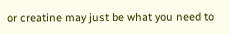or creatine may just be what you need to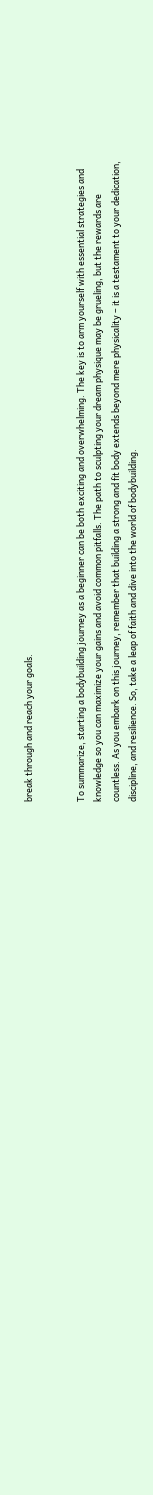break through and reach your goals.


To summarize, starting a bodybuilding journey as a beginner can be both exciting and overwhelming. The key is to arm yourself with essential strategies and knowledge so you can maximize your gains and avoid common pitfalls. The path to sculpting your dream physique may be grueling, but the rewards are countless. As you embark on this journey, remember that building a strong and fit body extends beyond mere physicality – it is a testament to your dedication, discipline, and resilience. So, take a leap of faith and dive into the world of bodybuilding.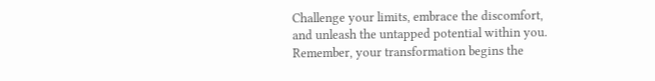Challenge your limits, embrace the discomfort, and unleash the untapped potential within you. Remember, your transformation begins the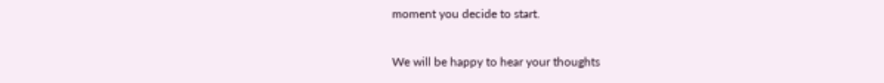moment you decide to start.

We will be happy to hear your thoughts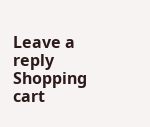Leave a reply
Shopping cart